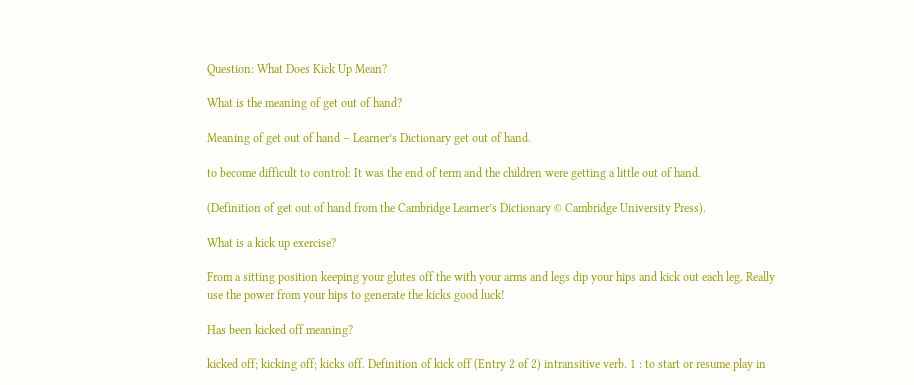Question: What Does Kick Up Mean?

What is the meaning of get out of hand?

Meaning of get out of hand – Learner’s Dictionary get out of hand.

to become difficult to control: It was the end of term and the children were getting a little out of hand.

(Definition of get out of hand from the Cambridge Learner’s Dictionary © Cambridge University Press).

What is a kick up exercise?

From a sitting position keeping your glutes off the with your arms and legs dip your hips and kick out each leg. Really use the power from your hips to generate the kicks good luck!

Has been kicked off meaning?

kicked off; kicking off; kicks off. Definition of kick off (Entry 2 of 2) intransitive verb. 1 : to start or resume play in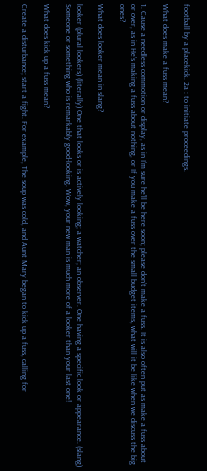football by a placekick. 2a : to initiate proceedings.

What does make a fuss mean?

1. Cause a needless commotion or display, as in I’m sure he’ll be here soon; please don’t make a fuss. It is also often put as make a fuss about or over, as in He’s making a fuss about nothing, or If you make a fuss over the small budget items, what will it be like when we discuss the big ones?

What does looker mean in slang?

looker (plural lookers) (literally) One that looks or is actively looking; a watcher; an observer. One having a specific look or appearance. (slang) Someone or something who is remarkably good-looking. Wow, your new man is much more of a looker than your last one!

What does kick up a fuss mean?

Create a disturbance; start a fight. For example, The soup was cold, and Aunt Mary began to kick up a fuss, calling for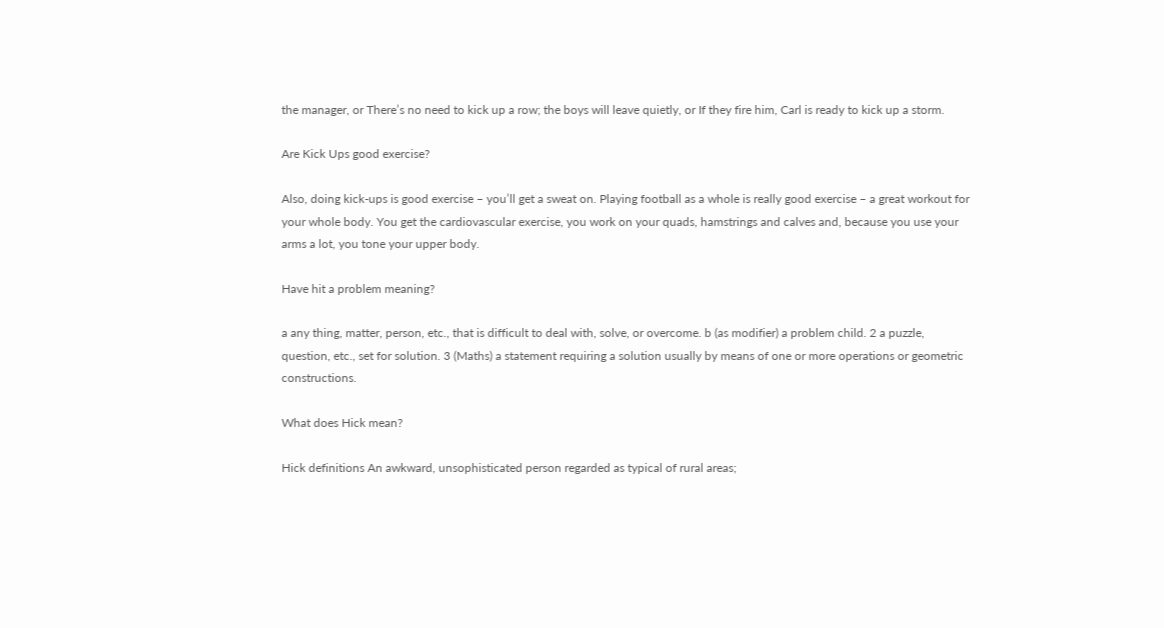the manager, or There’s no need to kick up a row; the boys will leave quietly, or If they fire him, Carl is ready to kick up a storm.

Are Kick Ups good exercise?

Also, doing kick-ups is good exercise – you’ll get a sweat on. Playing football as a whole is really good exercise – a great workout for your whole body. You get the cardiovascular exercise, you work on your quads, hamstrings and calves and, because you use your arms a lot, you tone your upper body.

Have hit a problem meaning?

a any thing, matter, person, etc., that is difficult to deal with, solve, or overcome. b (as modifier) a problem child. 2 a puzzle, question, etc., set for solution. 3 (Maths) a statement requiring a solution usually by means of one or more operations or geometric constructions.

What does Hick mean?

Hick definitions An awkward, unsophisticated person regarded as typical of rural areas;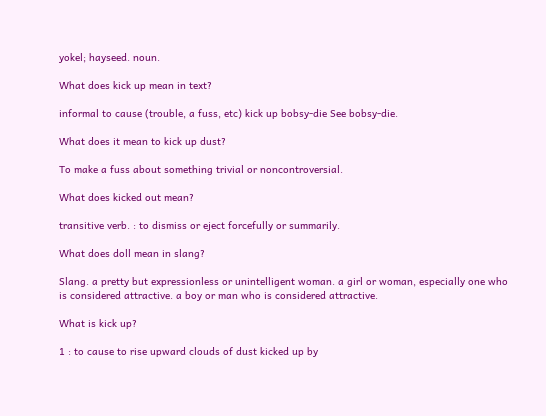yokel; hayseed. noun.

What does kick up mean in text?

informal to cause (trouble, a fuss, etc) kick up bobsy-die See bobsy-die.

What does it mean to kick up dust?

To make a fuss about something trivial or noncontroversial.

What does kicked out mean?

transitive verb. : to dismiss or eject forcefully or summarily.

What does doll mean in slang?

Slang. a pretty but expressionless or unintelligent woman. a girl or woman, especially one who is considered attractive. a boy or man who is considered attractive.

What is kick up?

1 : to cause to rise upward clouds of dust kicked up by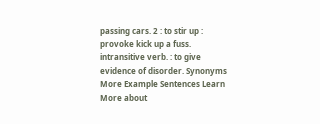passing cars. 2 : to stir up : provoke kick up a fuss. intransitive verb. : to give evidence of disorder. Synonyms More Example Sentences Learn More about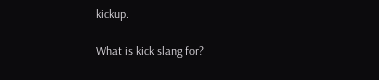kickup.

What is kick slang for?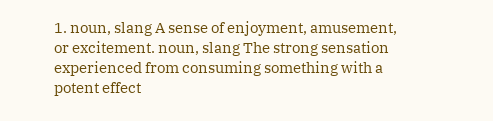1. noun, slang A sense of enjoyment, amusement, or excitement. noun, slang The strong sensation experienced from consuming something with a potent effect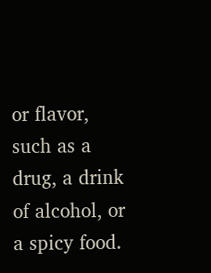or flavor, such as a drug, a drink of alcohol, or a spicy food.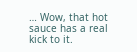… Wow, that hot sauce has a real kick to it.